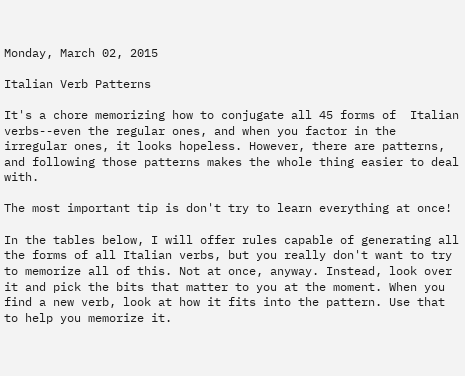Monday, March 02, 2015

Italian Verb Patterns

It's a chore memorizing how to conjugate all 45 forms of  Italian verbs--even the regular ones, and when you factor in the irregular ones, it looks hopeless. However, there are patterns, and following those patterns makes the whole thing easier to deal with.

The most important tip is don't try to learn everything at once!

In the tables below, I will offer rules capable of generating all the forms of all Italian verbs, but you really don't want to try to memorize all of this. Not at once, anyway. Instead, look over it and pick the bits that matter to you at the moment. When you find a new verb, look at how it fits into the pattern. Use that to help you memorize it.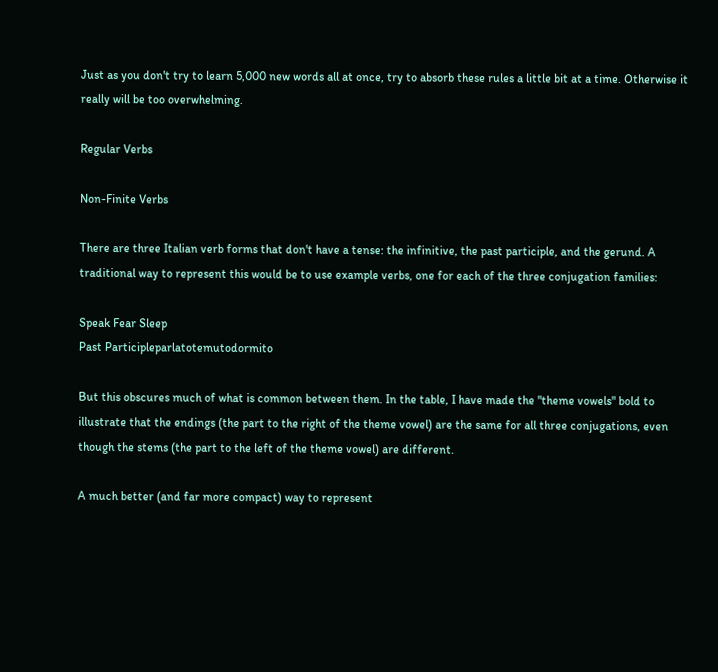Just as you don't try to learn 5,000 new words all at once, try to absorb these rules a little bit at a time. Otherwise it really will be too overwhelming.

Regular Verbs

Non-Finite Verbs

There are three Italian verb forms that don't have a tense: the infinitive, the past participle, and the gerund. A traditional way to represent this would be to use example verbs, one for each of the three conjugation families:

Speak Fear Sleep
Past Participleparlatotemutodormito

But this obscures much of what is common between them. In the table, I have made the "theme vowels" bold to illustrate that the endings (the part to the right of the theme vowel) are the same for all three conjugations, even though the stems (the part to the left of the theme vowel) are different.

A much better (and far more compact) way to represent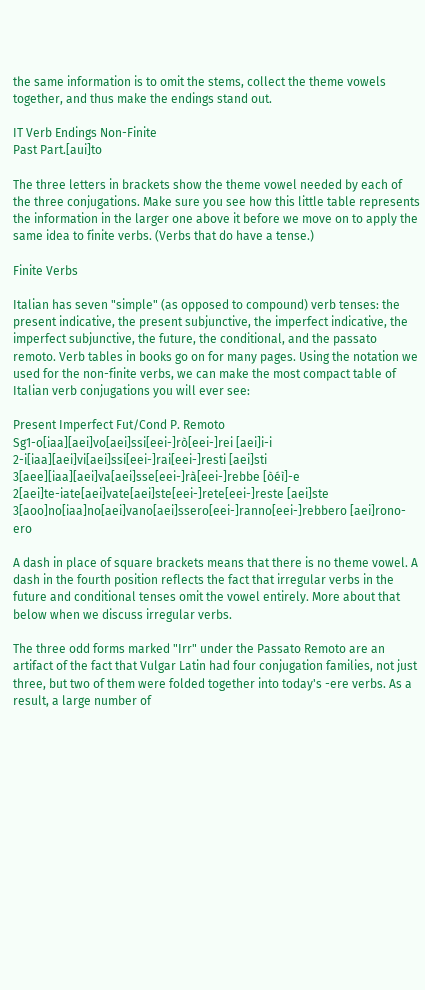the same information is to omit the stems, collect the theme vowels together, and thus make the endings stand out.

IT Verb Endings Non-Finite
Past Part.[aui]to

The three letters in brackets show the theme vowel needed by each of the three conjugations. Make sure you see how this little table represents the information in the larger one above it before we move on to apply the same idea to finite verbs. (Verbs that do have a tense.)

Finite Verbs

Italian has seven "simple" (as opposed to compound) verb tenses: the present indicative, the present subjunctive, the imperfect indicative, the imperfect subjunctive, the future, the conditional, and the passato remoto. Verb tables in books go on for many pages. Using the notation we used for the non-finite verbs, we can make the most compact table of Italian verb conjugations you will ever see:

Present Imperfect Fut/Cond P. Remoto
Sg1-o[iaa][aei]vo[aei]ssi[eei-]rò[eei-]rei [aei]i-i
2-i[iaa][aei]vi[aei]ssi[eei-]rai[eei-]resti [aei]sti
3[aee][iaa][aei]va[aei]sse[eei-]rà[eei-]rebbe [òéì]-e
2[aei]te-iate[aei]vate[aei]ste[eei-]rete[eei-]reste [aei]ste
3[aoo]no[iaa]no[aei]vano[aei]ssero[eei-]ranno[eei-]rebbero [aei]rono-ero

A dash in place of square brackets means that there is no theme vowel. A dash in the fourth position reflects the fact that irregular verbs in the future and conditional tenses omit the vowel entirely. More about that below when we discuss irregular verbs.

The three odd forms marked "Irr" under the Passato Remoto are an artifact of the fact that Vulgar Latin had four conjugation families, not just three, but two of them were folded together into today's -ere verbs. As a result, a large number of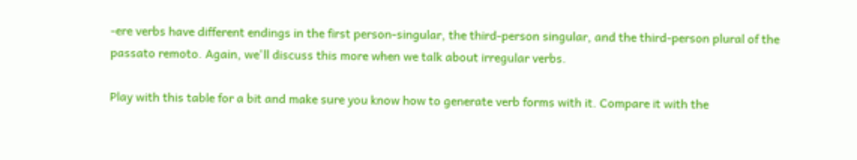-ere verbs have different endings in the first person-singular, the third-person singular, and the third-person plural of the passato remoto. Again, we'll discuss this more when we talk about irregular verbs.

Play with this table for a bit and make sure you know how to generate verb forms with it. Compare it with the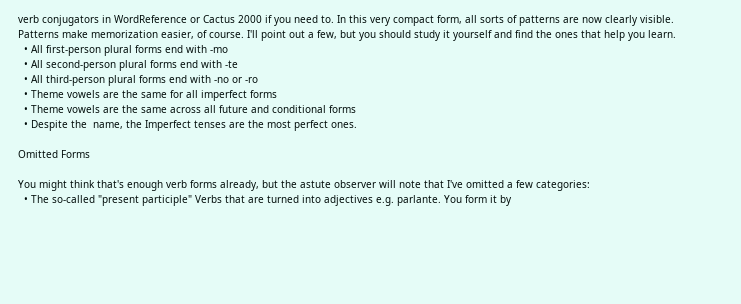verb conjugators in WordReference or Cactus 2000 if you need to. In this very compact form, all sorts of patterns are now clearly visible. Patterns make memorization easier, of course. I'll point out a few, but you should study it yourself and find the ones that help you learn.
  • All first-person plural forms end with -mo
  • All second-person plural forms end with -te
  • All third-person plural forms end with -no or -ro
  • Theme vowels are the same for all imperfect forms
  • Theme vowels are the same across all future and conditional forms
  • Despite the  name, the Imperfect tenses are the most perfect ones.

Omitted Forms

You might think that's enough verb forms already, but the astute observer will note that I've omitted a few categories:
  • The so-called "present participle" Verbs that are turned into adjectives e.g. parlante. You form it by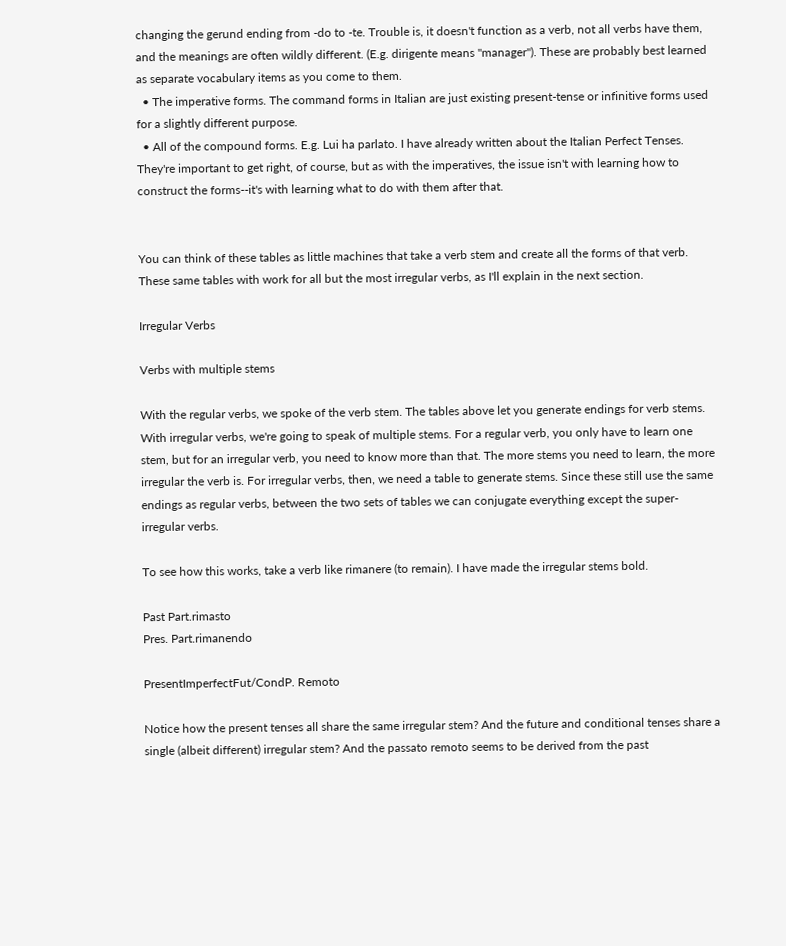changing the gerund ending from -do to -te. Trouble is, it doesn't function as a verb, not all verbs have them, and the meanings are often wildly different. (E.g. dirigente means "manager"). These are probably best learned as separate vocabulary items as you come to them.
  • The imperative forms. The command forms in Italian are just existing present-tense or infinitive forms used for a slightly different purpose.
  • All of the compound forms. E.g. Lui ha parlato. I have already written about the Italian Perfect Tenses. They're important to get right, of course, but as with the imperatives, the issue isn't with learning how to construct the forms--it's with learning what to do with them after that.


You can think of these tables as little machines that take a verb stem and create all the forms of that verb. These same tables with work for all but the most irregular verbs, as I'll explain in the next section.

Irregular Verbs

Verbs with multiple stems

With the regular verbs, we spoke of the verb stem. The tables above let you generate endings for verb stems. With irregular verbs, we're going to speak of multiple stems. For a regular verb, you only have to learn one stem, but for an irregular verb, you need to know more than that. The more stems you need to learn, the more irregular the verb is. For irregular verbs, then, we need a table to generate stems. Since these still use the same endings as regular verbs, between the two sets of tables we can conjugate everything except the super-irregular verbs.

To see how this works, take a verb like rimanere (to remain). I have made the irregular stems bold.

Past Part.rimasto
Pres. Part.rimanendo

PresentImperfectFut/CondP. Remoto

Notice how the present tenses all share the same irregular stem? And the future and conditional tenses share a single (albeit different) irregular stem? And the passato remoto seems to be derived from the past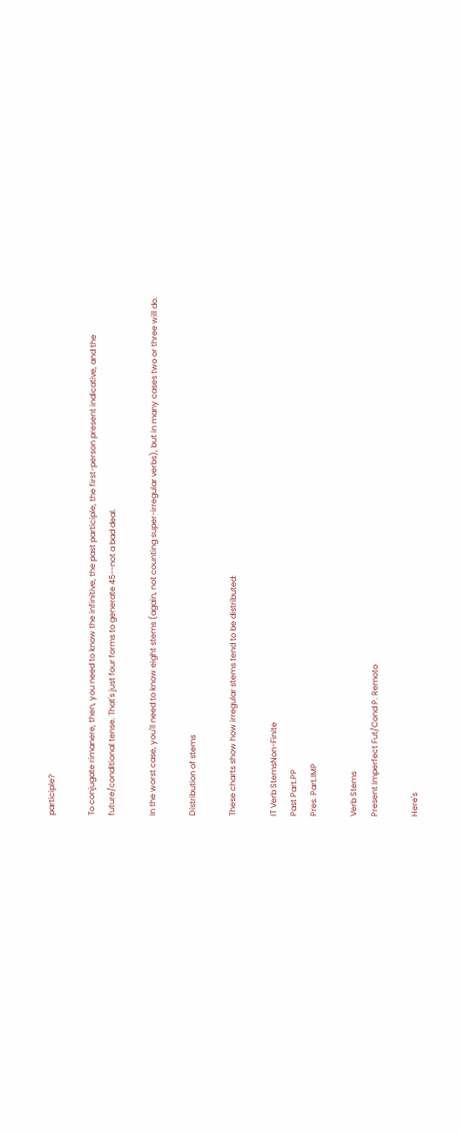participle?

To conjugate rimanere, then, you need to know the infinitive, the past participle, the first-person present indicative, and the future/conditional tense. That's just four forms to generate 45--not a bad deal.

In the worst case, you'll need to know eight stems (again, not counting super-irregular verbs), but in many cases two or three will do.

Distribution of stems

These charts show how irregular stems tend to be distributed:

IT Verb StemsNon-Finite
Past Part.PP
Pres. Part.IMP

Verb Stems
Present Imperfect Fut/Cond P. Remoto

Here's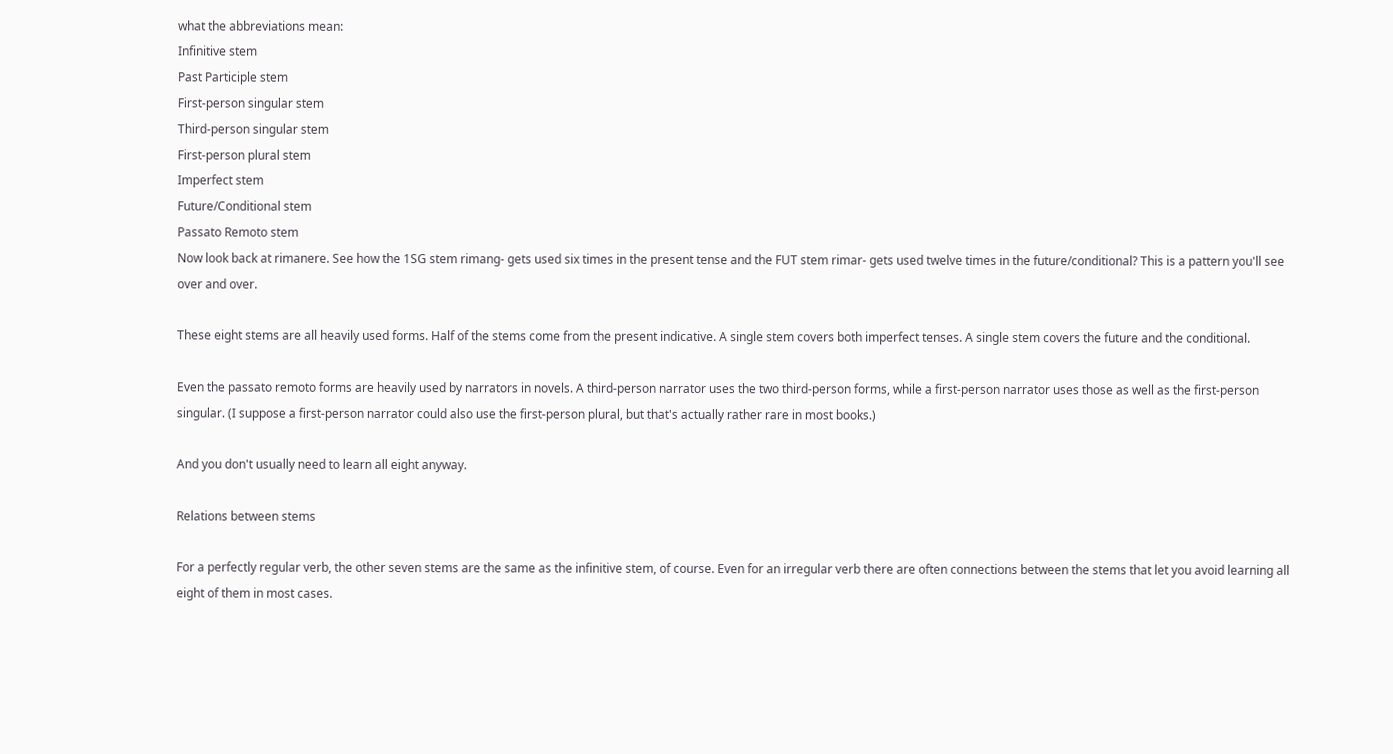what the abbreviations mean:
Infinitive stem
Past Participle stem
First-person singular stem
Third-person singular stem
First-person plural stem
Imperfect stem
Future/Conditional stem
Passato Remoto stem
Now look back at rimanere. See how the 1SG stem rimang- gets used six times in the present tense and the FUT stem rimar- gets used twelve times in the future/conditional? This is a pattern you'll see over and over.

These eight stems are all heavily used forms. Half of the stems come from the present indicative. A single stem covers both imperfect tenses. A single stem covers the future and the conditional.

Even the passato remoto forms are heavily used by narrators in novels. A third-person narrator uses the two third-person forms, while a first-person narrator uses those as well as the first-person singular. (I suppose a first-person narrator could also use the first-person plural, but that's actually rather rare in most books.)

And you don't usually need to learn all eight anyway.

Relations between stems

For a perfectly regular verb, the other seven stems are the same as the infinitive stem, of course. Even for an irregular verb there are often connections between the stems that let you avoid learning all eight of them in most cases.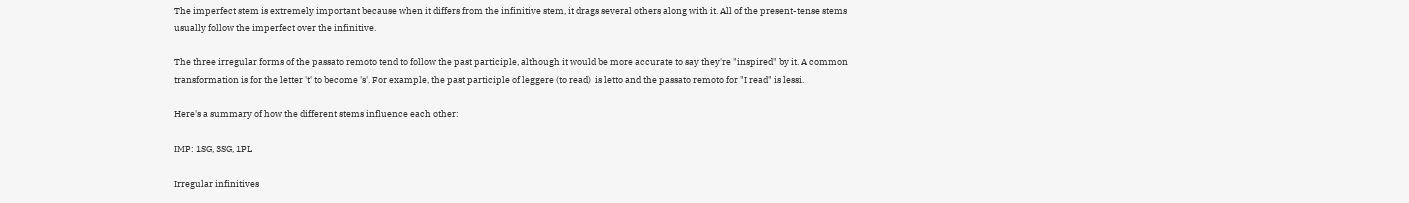The imperfect stem is extremely important because when it differs from the infinitive stem, it drags several others along with it. All of the present-tense stems usually follow the imperfect over the infinitive.

The three irregular forms of the passato remoto tend to follow the past participle, although it would be more accurate to say they're "inspired" by it. A common transformation is for the letter 't' to become 's'. For example, the past participle of leggere (to read)  is letto and the passato remoto for "I read" is lessi.

Here's a summary of how the different stems influence each other:

IMP: 1SG, 3SG, 1PL

Irregular infinitives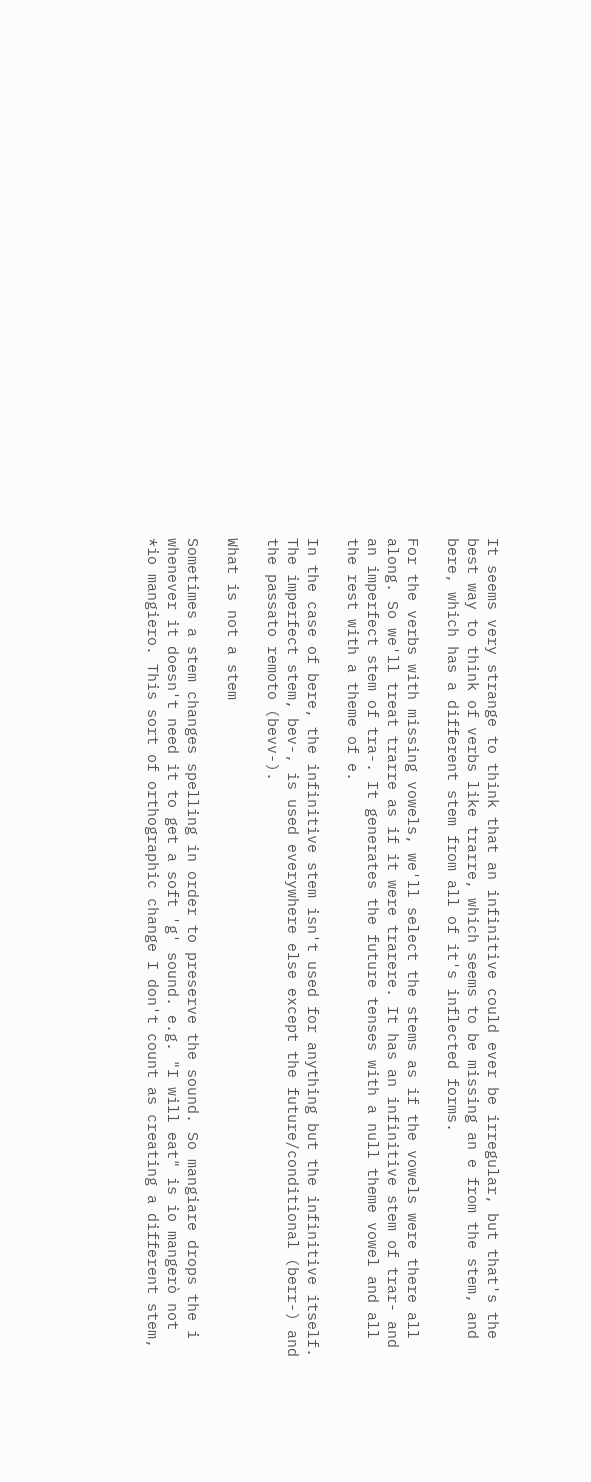It seems very strange to think that an infinitive could ever be irregular, but that's the best way to think of verbs like trarre, which seems to be missing an e from the stem, and bere, which has a different stem from all of it's inflected forms.

For the verbs with missing vowels, we'll select the stems as if the vowels were there all along. So we'll treat trarre as if it were trarere. It has an infinitive stem of trar- and an imperfect stem of tra-. It generates the future tenses with a null theme vowel and all the rest with a theme of e.

In the case of bere, the infinitive stem isn't used for anything but the infinitive itself. The imperfect stem, bev-, is used everywhere else except the future/conditional (berr-) and the passato remoto (bevv-).

What is not a stem

Sometimes a stem changes spelling in order to preserve the sound. So mangiare drops the i whenever it doesn't need it to get a soft 'g' sound. e.g. "I will eat" is io mangerò not *io mangiero. This sort of orthographic change I don't count as creating a different stem,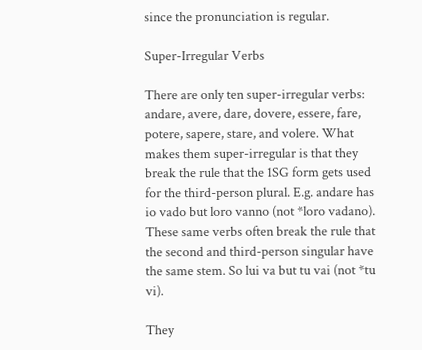since the pronunciation is regular.

Super-Irregular Verbs

There are only ten super-irregular verbs: andare, avere, dare, dovere, essere, fare, potere, sapere, stare, and volere. What makes them super-irregular is that they break the rule that the 1SG form gets used for the third-person plural. E.g. andare has io vado but loro vanno (not *loro vadano). These same verbs often break the rule that the second and third-person singular have the same stem. So lui va but tu vai (not *tu vi).

They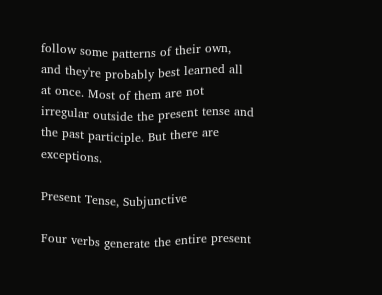follow some patterns of their own, and they're probably best learned all at once. Most of them are not irregular outside the present tense and the past participle. But there are exceptions.

Present Tense, Subjunctive

Four verbs generate the entire present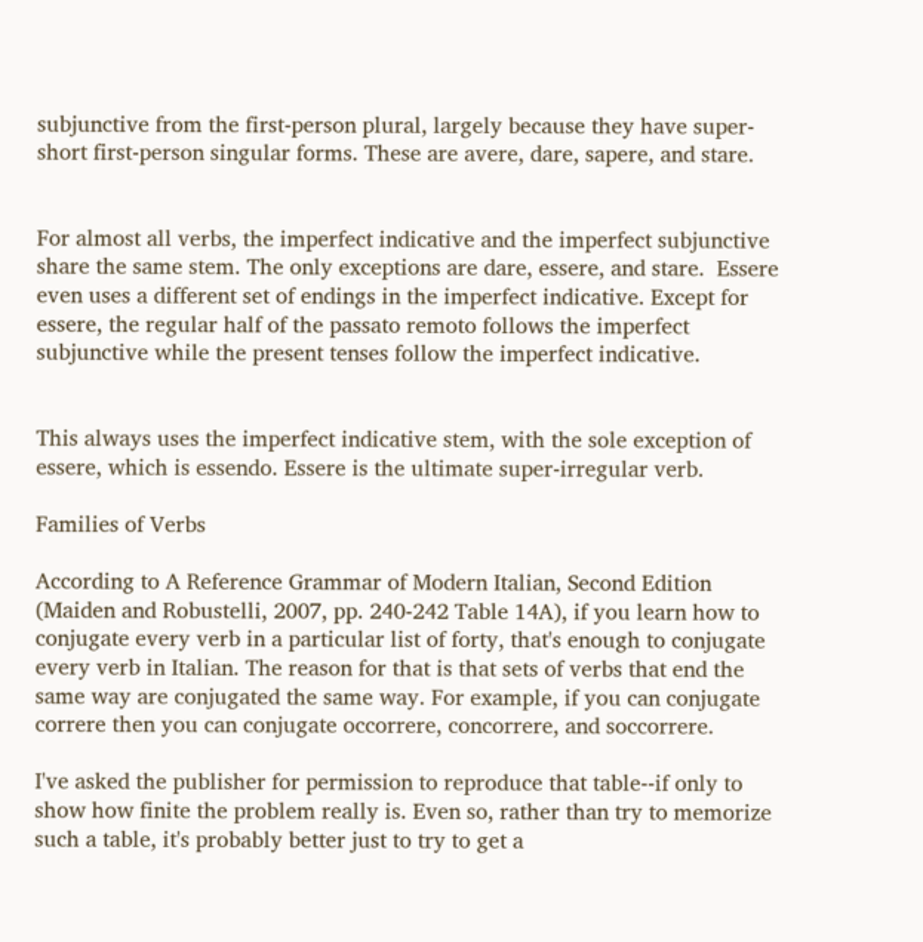subjunctive from the first-person plural, largely because they have super-short first-person singular forms. These are avere, dare, sapere, and stare.


For almost all verbs, the imperfect indicative and the imperfect subjunctive share the same stem. The only exceptions are dare, essere, and stare.  Essere even uses a different set of endings in the imperfect indicative. Except for essere, the regular half of the passato remoto follows the imperfect subjunctive while the present tenses follow the imperfect indicative.


This always uses the imperfect indicative stem, with the sole exception of essere, which is essendo. Essere is the ultimate super-irregular verb.

Families of Verbs

According to A Reference Grammar of Modern Italian, Second Edition (Maiden and Robustelli, 2007, pp. 240-242 Table 14A), if you learn how to conjugate every verb in a particular list of forty, that's enough to conjugate every verb in Italian. The reason for that is that sets of verbs that end the same way are conjugated the same way. For example, if you can conjugate correre then you can conjugate occorrere, concorrere, and soccorrere.

I've asked the publisher for permission to reproduce that table--if only to show how finite the problem really is. Even so, rather than try to memorize such a table, it's probably better just to try to get a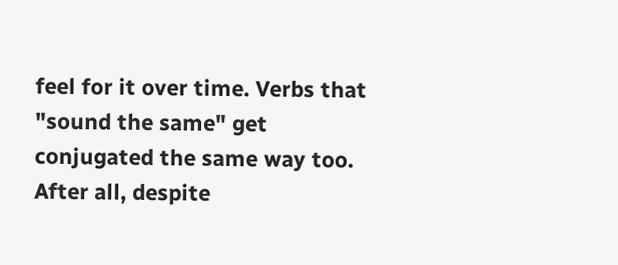feel for it over time. Verbs that "sound the same" get conjugated the same way too. After all, despite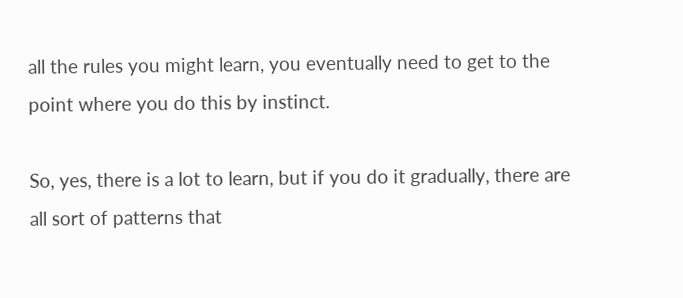all the rules you might learn, you eventually need to get to the point where you do this by instinct.

So, yes, there is a lot to learn, but if you do it gradually, there are all sort of patterns that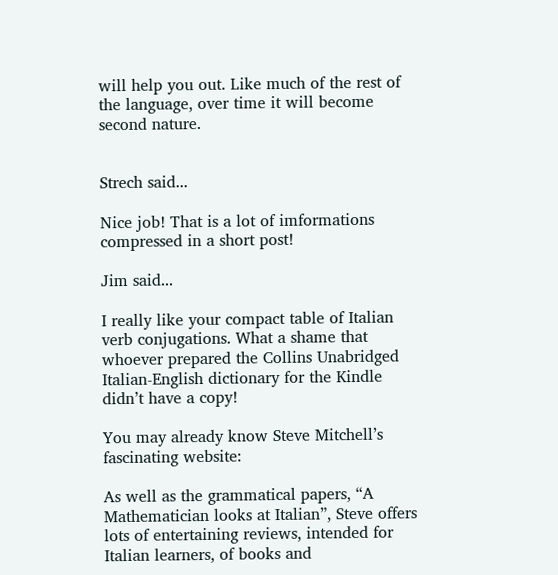will help you out. Like much of the rest of the language, over time it will become second nature.


Strech said...

Nice job! That is a lot of imformations compressed in a short post!

Jim said...

I really like your compact table of Italian verb conjugations. What a shame that whoever prepared the Collins Unabridged Italian-English dictionary for the Kindle didn’t have a copy!

You may already know Steve Mitchell’s fascinating website:

As well as the grammatical papers, “A Mathematician looks at Italian”, Steve offers lots of entertaining reviews, intended for Italian learners, of books and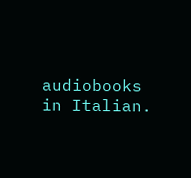audiobooks in Italian.